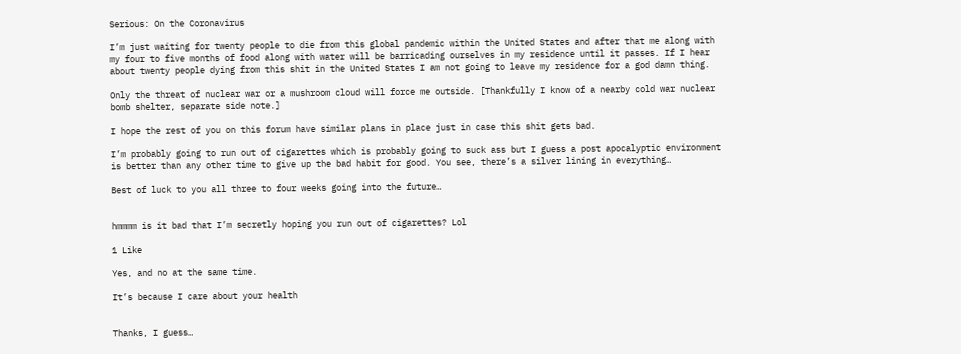Serious: On the Coronavirus

I’m just waiting for twenty people to die from this global pandemic within the United States and after that me along with my four to five months of food along with water will be barricading ourselves in my residence until it passes. If I hear about twenty people dying from this shit in the United States I am not going to leave my residence for a god damn thing.

Only the threat of nuclear war or a mushroom cloud will force me outside. [Thankfully I know of a nearby cold war nuclear bomb shelter, separate side note.]

I hope the rest of you on this forum have similar plans in place just in case this shit gets bad.

I’m probably going to run out of cigarettes which is probably going to suck ass but I guess a post apocalyptic environment is better than any other time to give up the bad habit for good. You see, there’s a silver lining in everything…

Best of luck to you all three to four weeks going into the future…


hmmmm is it bad that I’m secretly hoping you run out of cigarettes? Lol

1 Like

Yes, and no at the same time.

It’s because I care about your health


Thanks, I guess…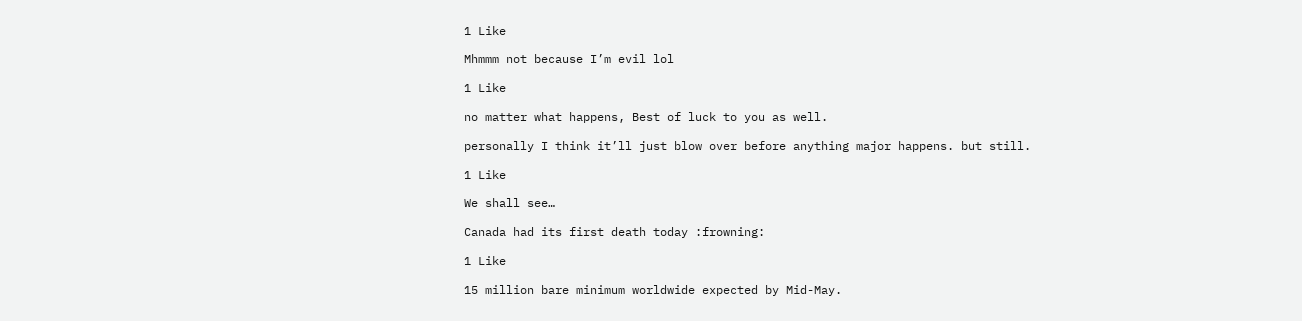1 Like

Mhmmm not because I’m evil lol

1 Like

no matter what happens, Best of luck to you as well.

personally I think it’ll just blow over before anything major happens. but still.

1 Like

We shall see…

Canada had its first death today :frowning:

1 Like

15 million bare minimum worldwide expected by Mid-May.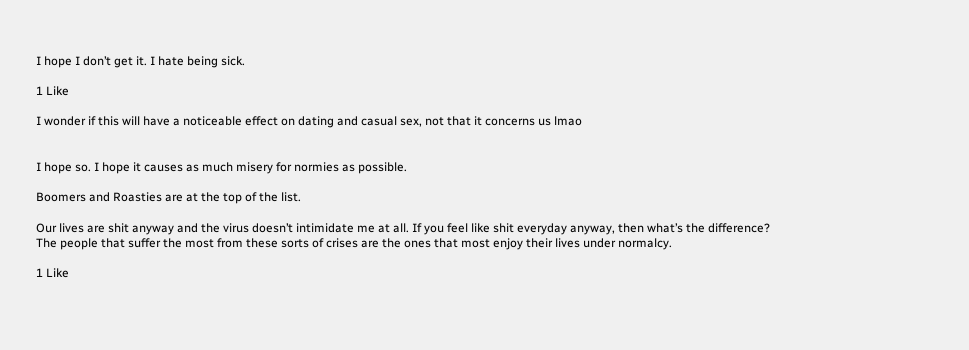I hope I don’t get it. I hate being sick.

1 Like

I wonder if this will have a noticeable effect on dating and casual sex, not that it concerns us lmao


I hope so. I hope it causes as much misery for normies as possible.

Boomers and Roasties are at the top of the list.

Our lives are shit anyway and the virus doesn’t intimidate me at all. If you feel like shit everyday anyway, then what’s the difference? The people that suffer the most from these sorts of crises are the ones that most enjoy their lives under normalcy.

1 Like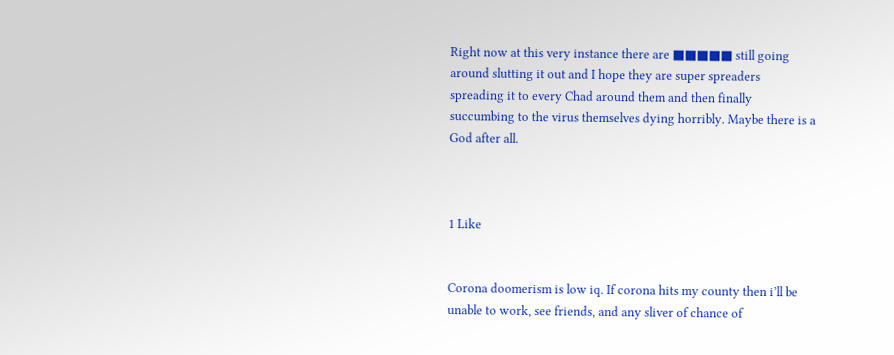Right now at this very instance there are ■■■■■ still going around slutting it out and I hope they are super spreaders spreading it to every Chad around them and then finally succumbing to the virus themselves dying horribly. Maybe there is a God after all.



1 Like


Corona doomerism is low iq. If corona hits my county then i’ll be unable to work, see friends, and any sliver of chance of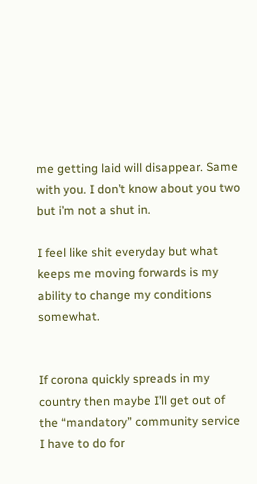me getting laid will disappear. Same with you. I don’t know about you two but i’m not a shut in.

I feel like shit everyday but what keeps me moving forwards is my ability to change my conditions somewhat.


If corona quickly spreads in my country then maybe I’ll get out of the “mandatory” community service I have to do for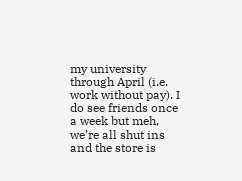my university through April (i.e. work without pay). I do see friends once a week but meh, we’re all shut ins and the store is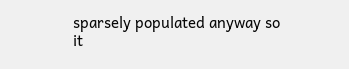sparsely populated anyway so it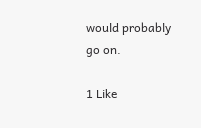would probably go on.

1 Like